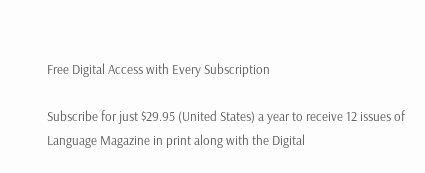Free Digital Access with Every Subscription

Subscribe for just $29.95 (United States) a year to receive 12 issues of Language Magazine in print along with the Digital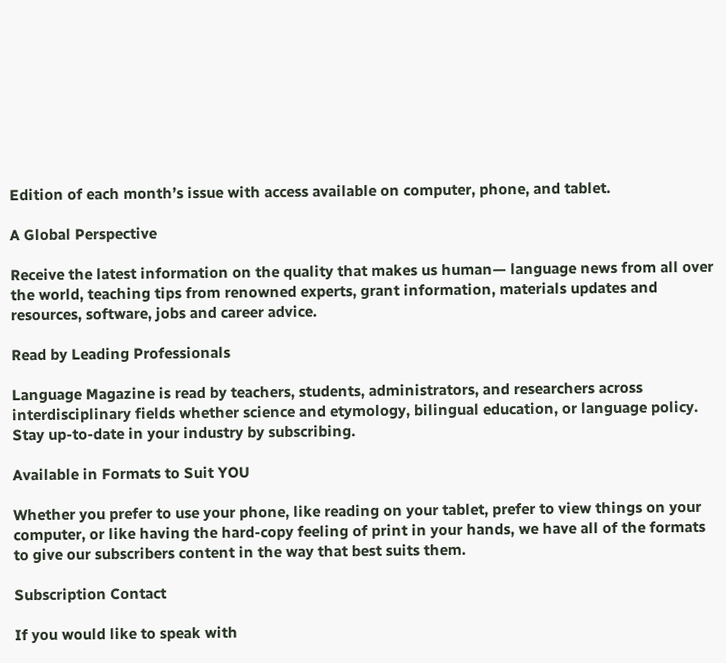Edition of each month’s issue with access available on computer, phone, and tablet.

A Global Perspective

Receive the latest information on the quality that makes us human— language news from all over the world, teaching tips from renowned experts, grant information, materials updates and resources, software, jobs and career advice.

Read by Leading Professionals

Language Magazine is read by teachers, students, administrators, and researchers across interdisciplinary fields whether science and etymology, bilingual education, or language policy. Stay up-to-date in your industry by subscribing.

Available in Formats to Suit YOU

Whether you prefer to use your phone, like reading on your tablet, prefer to view things on your computer, or like having the hard-copy feeling of print in your hands, we have all of the formats to give our subscribers content in the way that best suits them.

Subscription Contact

If you would like to speak with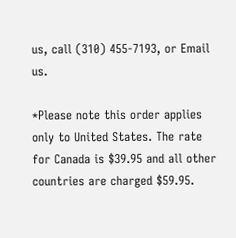us, call (310) 455-7193, or Email us.

*Please note this order applies only to United States. The rate for Canada is $39.95 and all other countries are charged $59.95.